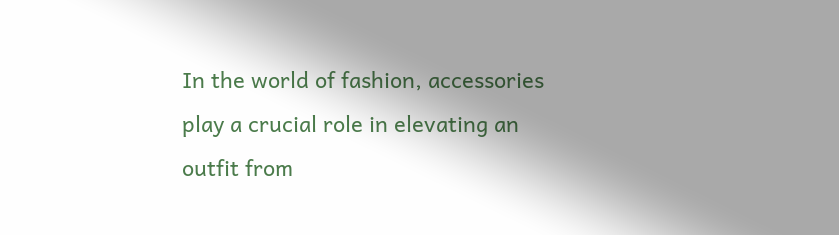In the world of fashion, accessories play a crucial role in elevating an outfit from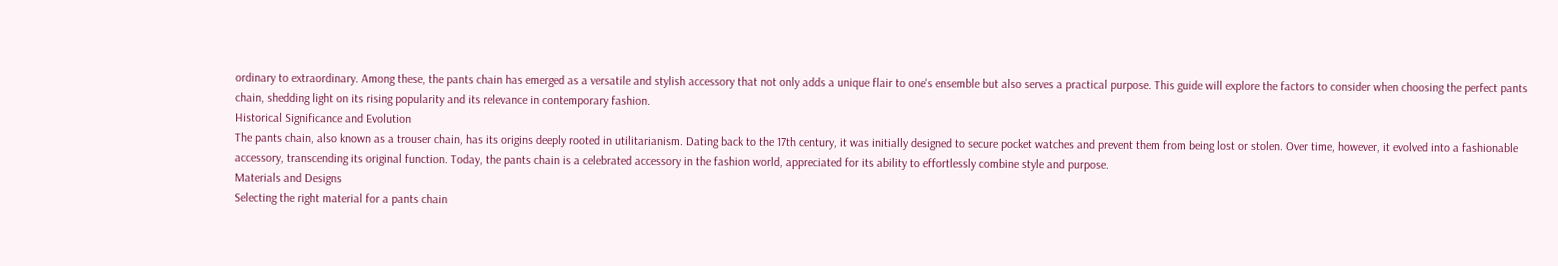ordinary to extraordinary. Among these, the pants chain has emerged as a versatile and stylish accessory that not only adds a unique flair to one's ensemble but also serves a practical purpose. This guide will explore the factors to consider when choosing the perfect pants chain, shedding light on its rising popularity and its relevance in contemporary fashion.
Historical Significance and Evolution
The pants chain, also known as a trouser chain, has its origins deeply rooted in utilitarianism. Dating back to the 17th century, it was initially designed to secure pocket watches and prevent them from being lost or stolen. Over time, however, it evolved into a fashionable accessory, transcending its original function. Today, the pants chain is a celebrated accessory in the fashion world, appreciated for its ability to effortlessly combine style and purpose.
Materials and Designs
Selecting the right material for a pants chain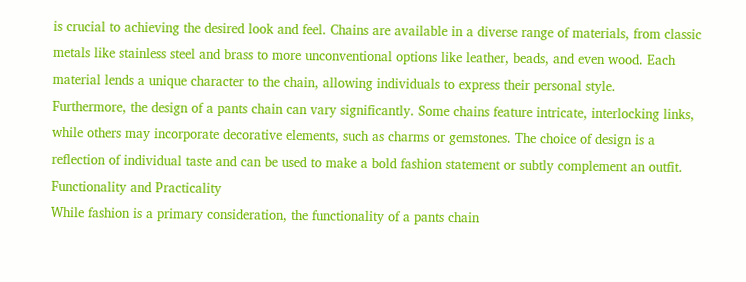is crucial to achieving the desired look and feel. Chains are available in a diverse range of materials, from classic metals like stainless steel and brass to more unconventional options like leather, beads, and even wood. Each material lends a unique character to the chain, allowing individuals to express their personal style.
Furthermore, the design of a pants chain can vary significantly. Some chains feature intricate, interlocking links, while others may incorporate decorative elements, such as charms or gemstones. The choice of design is a reflection of individual taste and can be used to make a bold fashion statement or subtly complement an outfit.
Functionality and Practicality
While fashion is a primary consideration, the functionality of a pants chain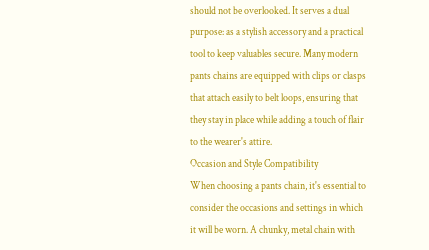should not be overlooked. It serves a dual purpose: as a stylish accessory and a practical tool to keep valuables secure. Many modern pants chains are equipped with clips or clasps that attach easily to belt loops, ensuring that they stay in place while adding a touch of flair to the wearer's attire.
Occasion and Style Compatibility
When choosing a pants chain, it's essential to consider the occasions and settings in which it will be worn. A chunky, metal chain with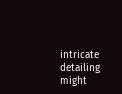intricate detailing might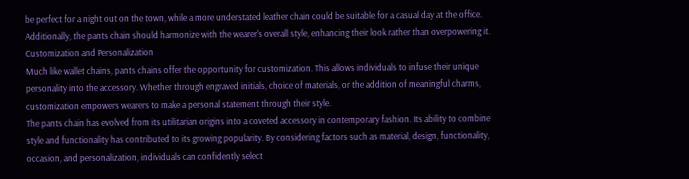be perfect for a night out on the town, while a more understated leather chain could be suitable for a casual day at the office. Additionally, the pants chain should harmonize with the wearer's overall style, enhancing their look rather than overpowering it.
Customization and Personalization
Much like wallet chains, pants chains offer the opportunity for customization. This allows individuals to infuse their unique personality into the accessory. Whether through engraved initials, choice of materials, or the addition of meaningful charms, customization empowers wearers to make a personal statement through their style.
The pants chain has evolved from its utilitarian origins into a coveted accessory in contemporary fashion. Its ability to combine style and functionality has contributed to its growing popularity. By considering factors such as material, design, functionality, occasion, and personalization, individuals can confidently select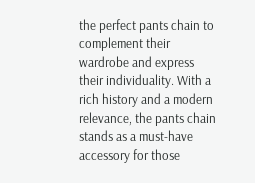the perfect pants chain to complement their wardrobe and express their individuality. With a rich history and a modern relevance, the pants chain stands as a must-have accessory for those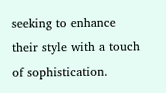seeking to enhance their style with a touch of sophistication.